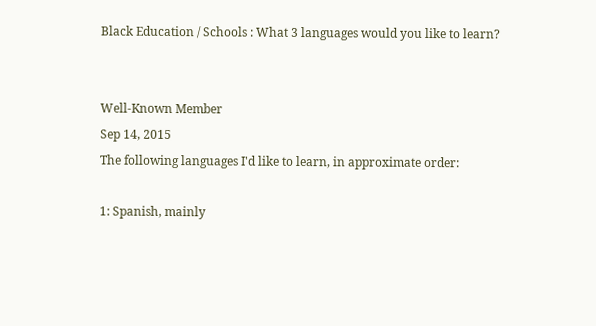Black Education / Schools : What 3 languages would you like to learn?


Well-Known Member
Sep 14, 2015
The following languages I'd like to learn, in approximate order:

1: Spanish, mainly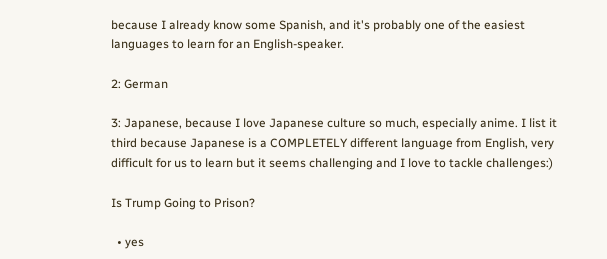because I already know some Spanish, and it's probably one of the easiest languages to learn for an English-speaker.

2: German

3: Japanese, because I love Japanese culture so much, especially anime. I list it third because Japanese is a COMPLETELY different language from English, very difficult for us to learn but it seems challenging and I love to tackle challenges:)

Is Trump Going to Prison?

  • yes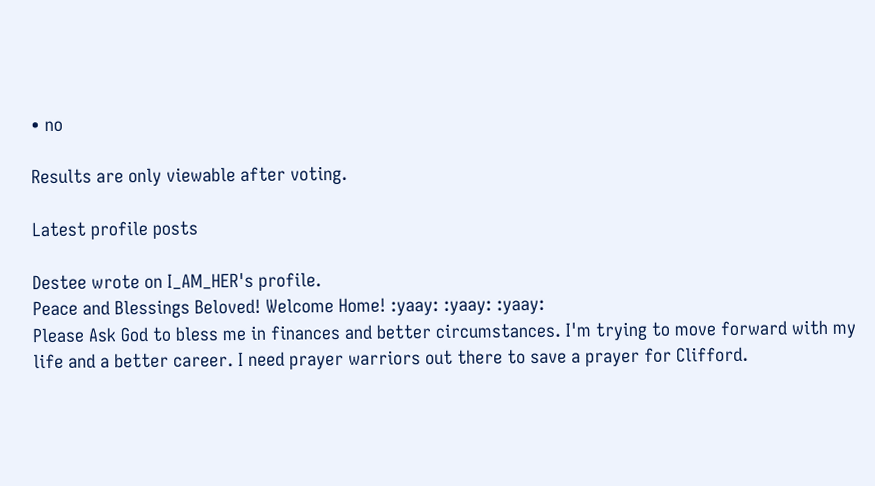• no

Results are only viewable after voting.

Latest profile posts

Destee wrote on I_AM_HER's profile.
Peace and Blessings Beloved! Welcome Home! :yaay: :yaay: :yaay:
Please Ask God to bless me in finances and better circumstances. I'm trying to move forward with my life and a better career. I need prayer warriors out there to save a prayer for Clifford.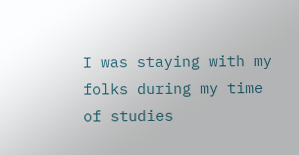I was staying with my folks during my time of studies